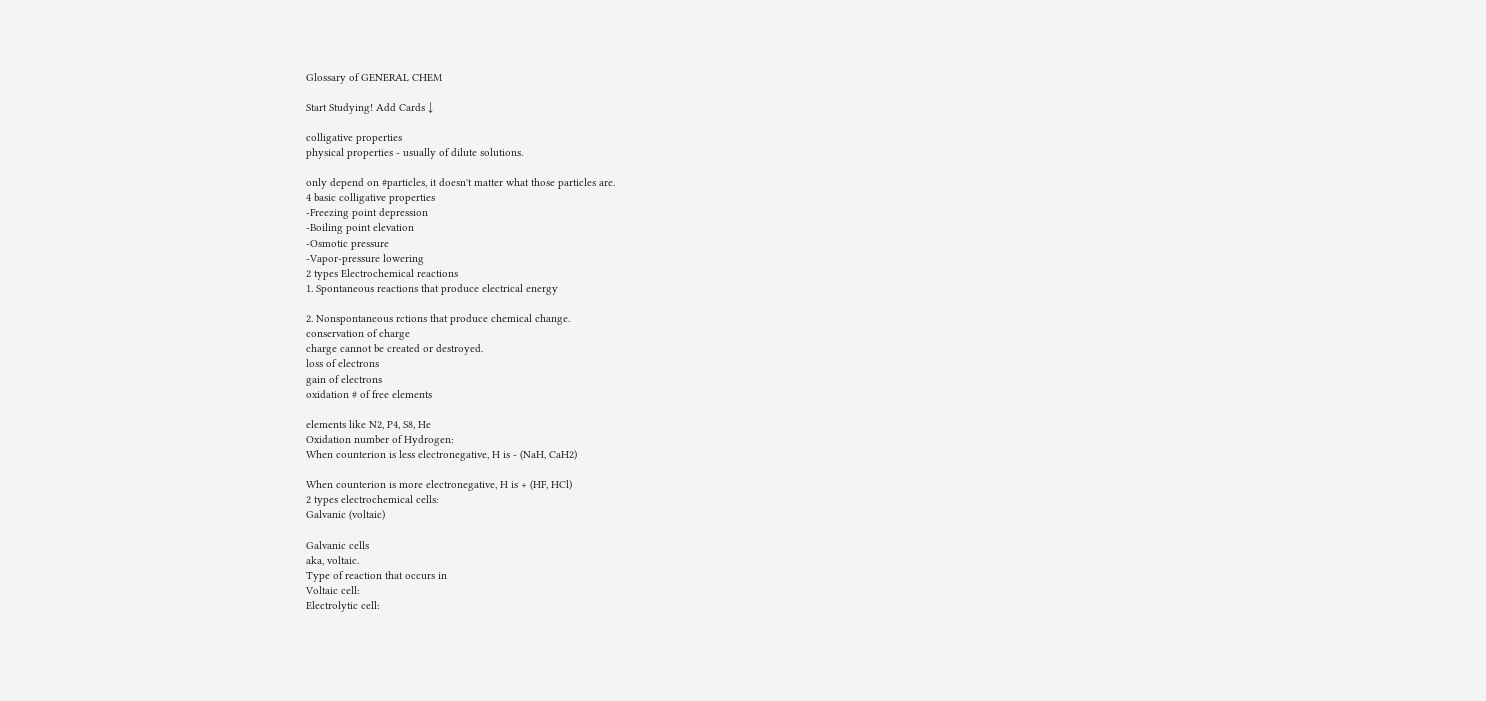Glossary of GENERAL CHEM

Start Studying! Add Cards ↓

colligative properties
physical properties - usually of dilute solutions.

only depend on #particles, it doesn't matter what those particles are.
4 basic colligative properties
-Freezing point depression
-Boiling point elevation
-Osmotic pressure
-Vapor-pressure lowering
2 types Electrochemical reactions
1. Spontaneous reactions that produce electrical energy

2. Nonspontaneous rctions that produce chemical change.
conservation of charge
charge cannot be created or destroyed.
loss of electrons
gain of electrons
oxidation # of free elements

elements like N2, P4, S8, He
Oxidation number of Hydrogen:
When counterion is less electronegative, H is - (NaH, CaH2)

When counterion is more electronegative, H is + (HF, HCl)
2 types electrochemical cells:
Galvanic (voltaic)

Galvanic cells
aka, voltaic.
Type of reaction that occurs in
Voltaic cell:
Electrolytic cell: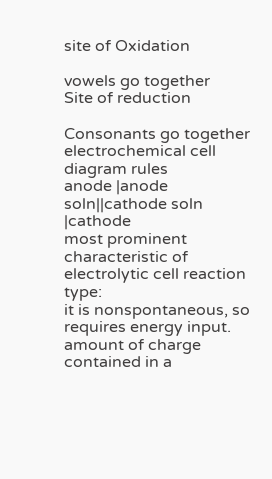site of Oxidation

vowels go together
Site of reduction

Consonants go together
electrochemical cell diagram rules
anode |anode soln||cathode soln |cathode
most prominent characteristic of electrolytic cell reaction type:
it is nonspontaneous, so requires energy input.
amount of charge contained in a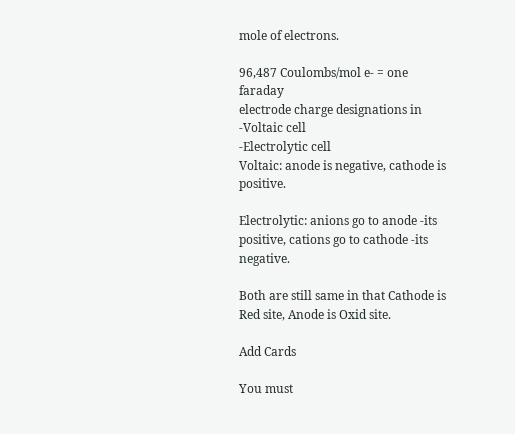mole of electrons.

96,487 Coulombs/mol e- = one faraday
electrode charge designations in
-Voltaic cell
-Electrolytic cell
Voltaic: anode is negative, cathode is positive.

Electrolytic: anions go to anode -its positive, cations go to cathode -its negative.

Both are still same in that Cathode is Red site, Anode is Oxid site.

Add Cards

You must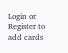Login or Register to add cards